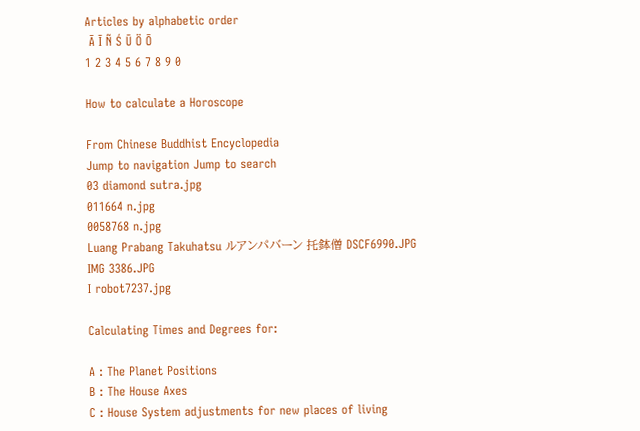Articles by alphabetic order
 Ā Ī Ñ Ś Ū Ö Ō
1 2 3 4 5 6 7 8 9 0

How to calculate a Horoscope

From Chinese Buddhist Encyclopedia
Jump to navigation Jump to search
03 diamond sutra.jpg
011664 n.jpg
0058768 n.jpg
Luang Prabang Takuhatsu ルアンパバーン 托鉢僧 DSCF6990.JPG
IMG 3386.JPG
I robot7237.jpg

Calculating Times and Degrees for:

A : The Planet Positions
B : The House Axes
C : House System adjustments for new places of living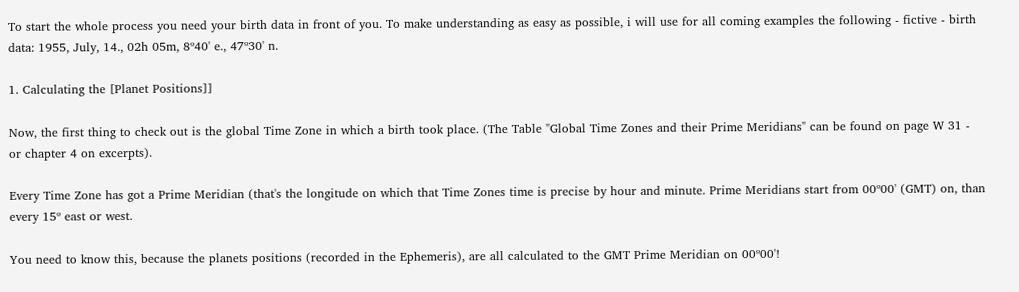To start the whole process you need your birth data in front of you. To make understanding as easy as possible, i will use for all coming examples the following - fictive - birth data: 1955, July, 14., 02h 05m, 8º40' e., 47º30' n.

1. Calculating the [Planet Positions]]

Now, the first thing to check out is the global Time Zone in which a birth took place. (The Table "Global Time Zones and their Prime Meridians" can be found on page W 31 - or chapter 4 on excerpts).

Every Time Zone has got a Prime Meridian (that's the longitude on which that Time Zones time is precise by hour and minute. Prime Meridians start from 00º00' (GMT) on, than every 15º east or west.

You need to know this, because the planets positions (recorded in the Ephemeris), are all calculated to the GMT Prime Meridian on 00º00'!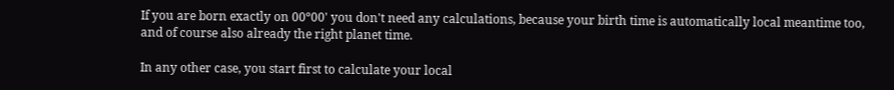If you are born exactly on 00º00' you don't need any calculations, because your birth time is automatically local meantime too, and of course also already the right planet time.

In any other case, you start first to calculate your local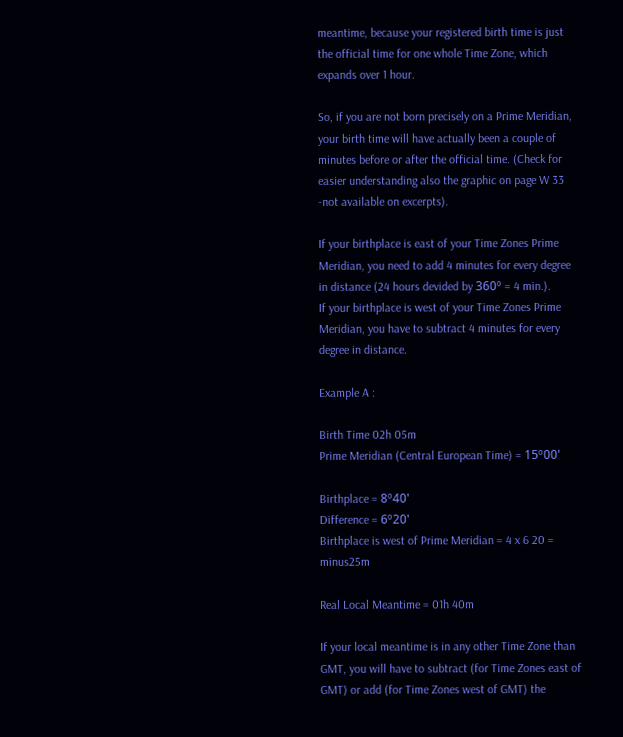meantime, because your registered birth time is just the official time for one whole Time Zone, which expands over 1 hour.

So, if you are not born precisely on a Prime Meridian, your birth time will have actually been a couple of minutes before or after the official time. (Check for easier understanding also the graphic on page W 33 -not available on excerpts).

If your birthplace is east of your Time Zones Prime Meridian, you need to add 4 minutes for every degree in distance (24 hours devided by 360º = 4 min.).
If your birthplace is west of your Time Zones Prime Meridian, you have to subtract 4 minutes for every degree in distance.

Example A :

Birth Time 02h 05m
Prime Meridian (Central European Time) = 15º00'

Birthplace = 8º40'
Difference = 6º20'
Birthplace is west of Prime Meridian = 4 x 6 20 = minus25m

Real Local Meantime = 01h 40m

If your local meantime is in any other Time Zone than GMT, you will have to subtract (for Time Zones east of GMT) or add (for Time Zones west of GMT) the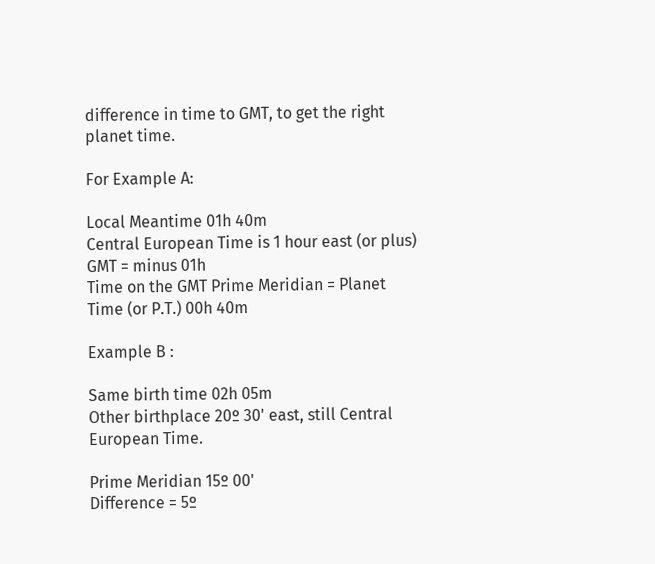difference in time to GMT, to get the right planet time.

For Example A:

Local Meantime 01h 40m
Central European Time is 1 hour east (or plus) GMT = minus 01h
Time on the GMT Prime Meridian = Planet Time (or P.T.) 00h 40m

Example B :

Same birth time 02h 05m
Other birthplace 20º 30' east, still Central European Time.

Prime Meridian 15º 00'
Difference = 5º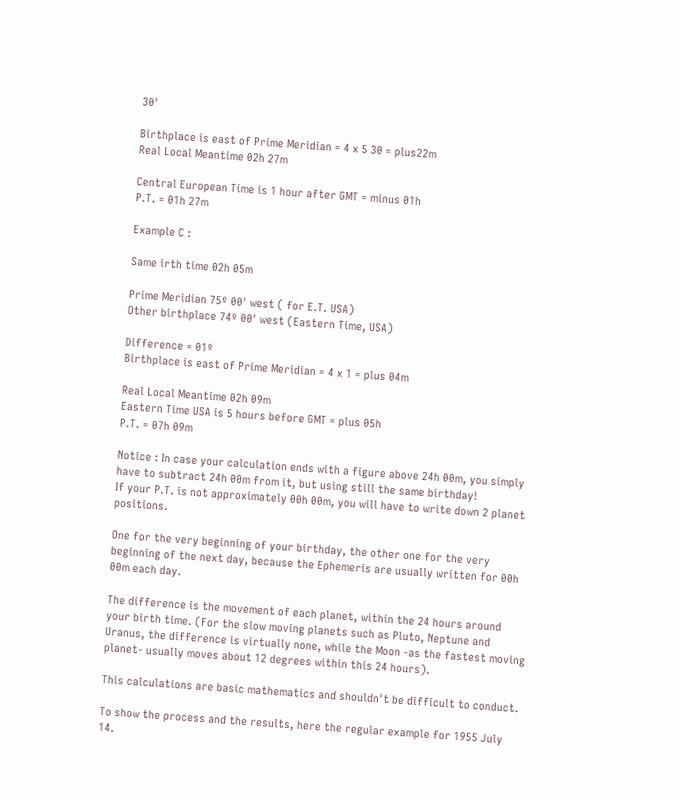30'

Birthplace is east of Prime Meridian = 4 x 5 30 = plus22m
Real Local Meantime 02h 27m

Central European Time is 1 hour after GMT = minus 01h
P.T. = 01h 27m

Example C :

Same irth time 02h 05m

Prime Meridian 75º 00' west ( for E.T. USA)
Other birthplace 74º 00' west (Eastern Time, USA)

Difference = 01º
Birthplace is east of Prime Meridian = 4 x 1 = plus 04m

Real Local Meantime 02h 09m
Eastern Time USA is 5 hours before GMT = plus 05h
P.T. = 07h 09m

Notice : In case your calculation ends with a figure above 24h 00m, you simply have to subtract 24h 00m from it, but using still the same birthday!
If your P.T. is not approximately 00h 00m, you will have to write down 2 planet positions.

One for the very beginning of your birthday, the other one for the very beginning of the next day, because the Ephemeris are usually written for 00h 00m each day.

The difference is the movement of each planet, within the 24 hours around your birth time. (For the slow moving planets such as Pluto, Neptune and Uranus, the difference is virtually none, while the Moon -as the fastest moving planet- usually moves about 12 degrees within this 24 hours).

This calculations are basic mathematics and shouldn't be difficult to conduct.

To show the process and the results, here the regular example for 1955 July 14.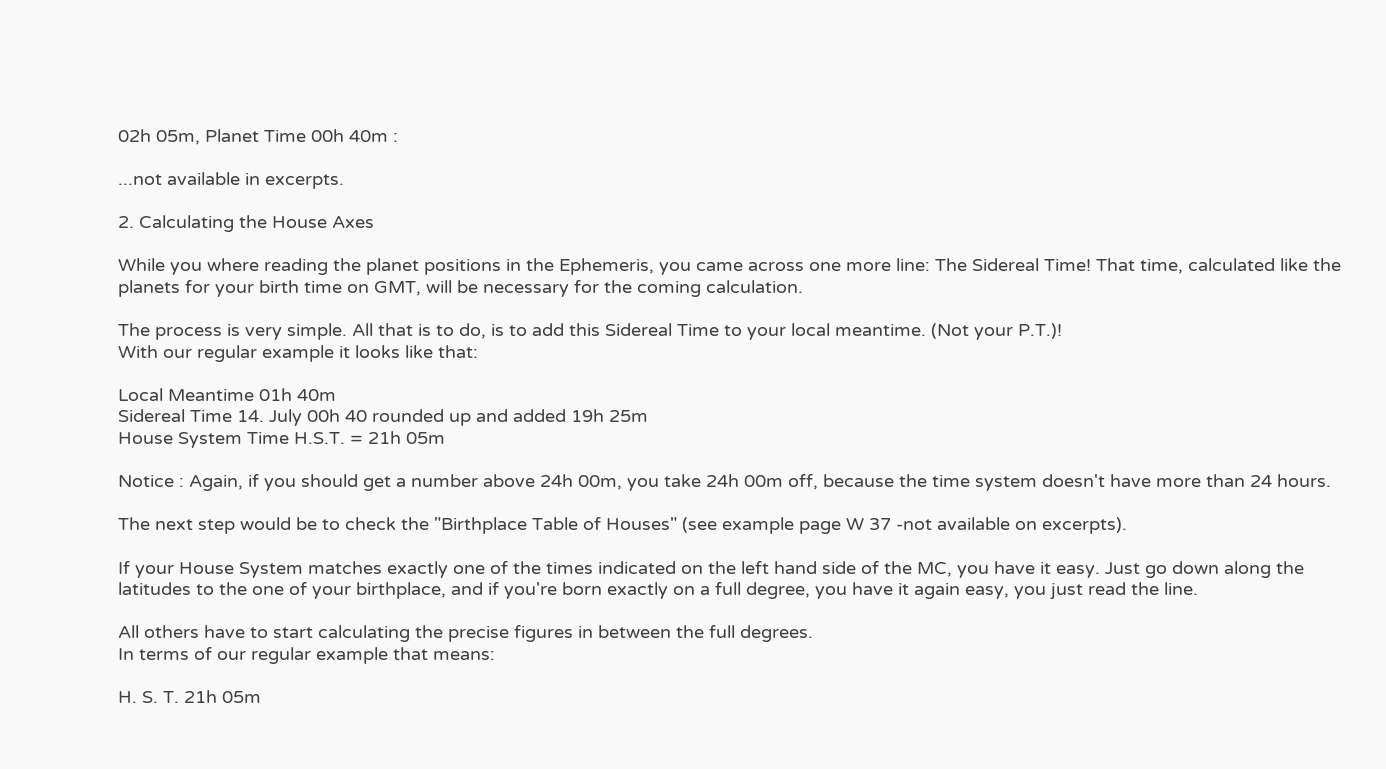02h 05m, Planet Time 00h 40m :

...not available in excerpts.

2. Calculating the House Axes

While you where reading the planet positions in the Ephemeris, you came across one more line: The Sidereal Time! That time, calculated like the planets for your birth time on GMT, will be necessary for the coming calculation.

The process is very simple. All that is to do, is to add this Sidereal Time to your local meantime. (Not your P.T.)!
With our regular example it looks like that:

Local Meantime 01h 40m
Sidereal Time 14. July 00h 40 rounded up and added 19h 25m
House System Time H.S.T. = 21h 05m

Notice : Again, if you should get a number above 24h 00m, you take 24h 00m off, because the time system doesn't have more than 24 hours.

The next step would be to check the "Birthplace Table of Houses" (see example page W 37 -not available on excerpts).

If your House System matches exactly one of the times indicated on the left hand side of the MC, you have it easy. Just go down along the latitudes to the one of your birthplace, and if you're born exactly on a full degree, you have it again easy, you just read the line.

All others have to start calculating the precise figures in between the full degrees.
In terms of our regular example that means:

H. S. T. 21h 05m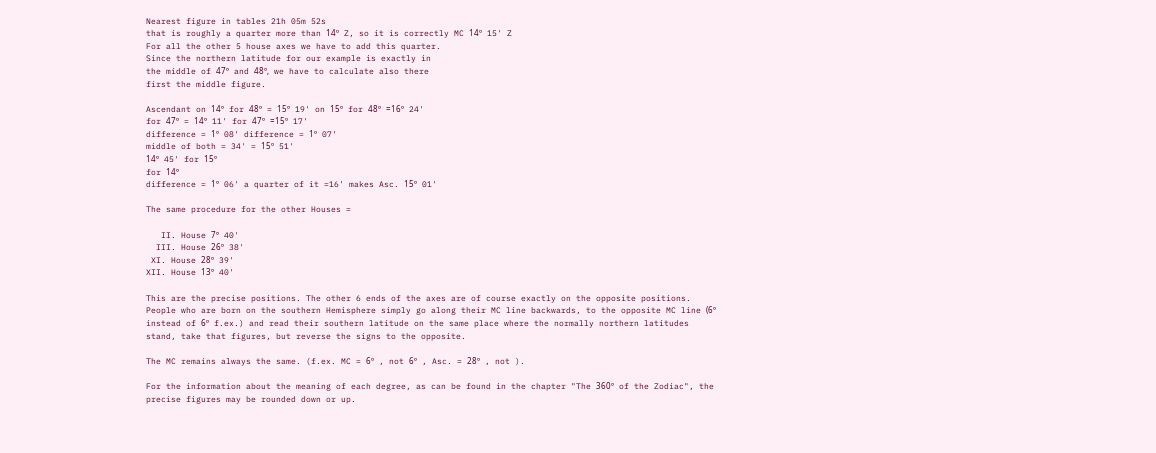Nearest figure in tables 21h 05m 52s
that is roughly a quarter more than 14º Z, so it is correctly MC 14º 15' Z
For all the other 5 house axes we have to add this quarter.
Since the northern latitude for our example is exactly in
the middle of 47º and 48º, we have to calculate also there
first the middle figure.

Ascendant on 14º for 48º = 15º 19' on 15º for 48º =16º 24'
for 47º = 14º 11' for 47º =15º 17'
difference = 1º 08' difference = 1º 07'
middle of both = 34' = 15º 51'
14º 45' for 15º
for 14º
difference = 1º 06' a quarter of it =16' makes Asc. 15º 01'

The same procedure for the other Houses =

   II. House 7º 40'
  III. House 26º 38'
 XI. House 28º 39'
XII. House 13º 40'

This are the precise positions. The other 6 ends of the axes are of course exactly on the opposite positions. People who are born on the southern Hemisphere simply go along their MC line backwards, to the opposite MC line (6º instead of 6º f.ex.) and read their southern latitude on the same place where the normally northern latitudes stand, take that figures, but reverse the signs to the opposite.

The MC remains always the same. (f.ex. MC = 6º , not 6º , Asc. = 28º , not ).

For the information about the meaning of each degree, as can be found in the chapter "The 360º of the Zodiac", the precise figures may be rounded down or up.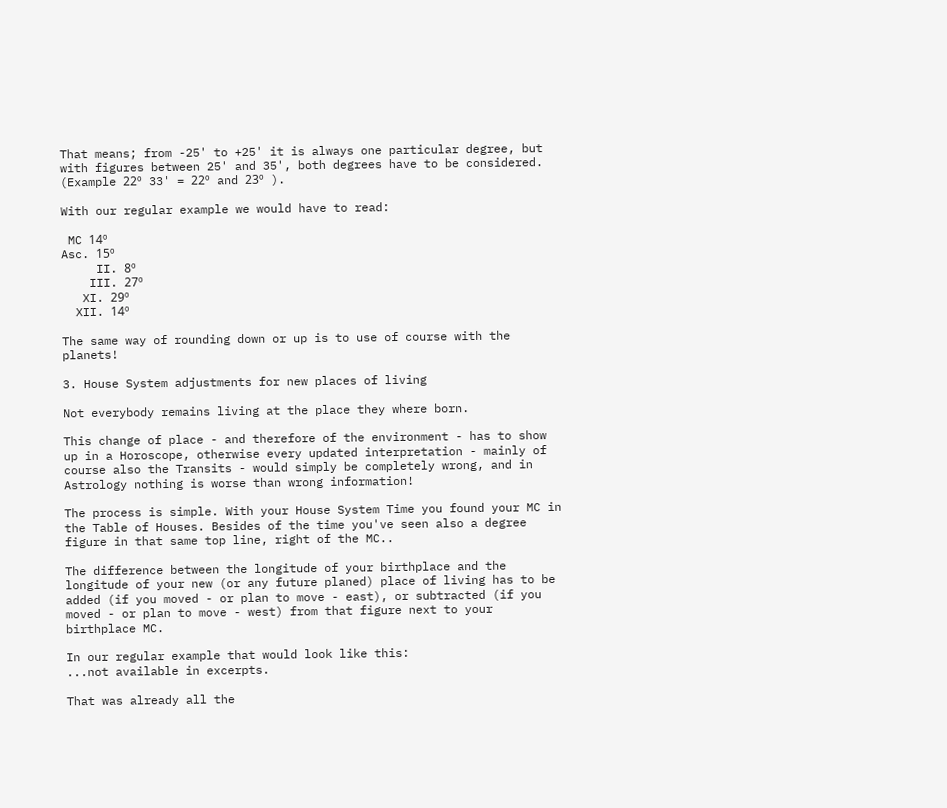That means; from -25' to +25' it is always one particular degree, but with figures between 25' and 35', both degrees have to be considered. (Example 22º 33' = 22º and 23º ).

With our regular example we would have to read:

 MC 14º
Asc. 15º
     II. 8º
    III. 27º
   XI. 29º
  XII. 14º

The same way of rounding down or up is to use of course with the planets!

3. House System adjustments for new places of living

Not everybody remains living at the place they where born.

This change of place - and therefore of the environment - has to show up in a Horoscope, otherwise every updated interpretation - mainly of course also the Transits - would simply be completely wrong, and in Astrology nothing is worse than wrong information!

The process is simple. With your House System Time you found your MC in the Table of Houses. Besides of the time you've seen also a degree figure in that same top line, right of the MC..

The difference between the longitude of your birthplace and the longitude of your new (or any future planed) place of living has to be added (if you moved - or plan to move - east), or subtracted (if you moved - or plan to move - west) from that figure next to your birthplace MC.

In our regular example that would look like this:
...not available in excerpts.

That was already all the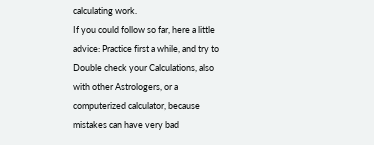calculating work.
If you could follow so far, here a little advice: Practice first a while, and try to Double check your Calculations, also with other Astrologers, or a computerized calculator, because mistakes can have very bad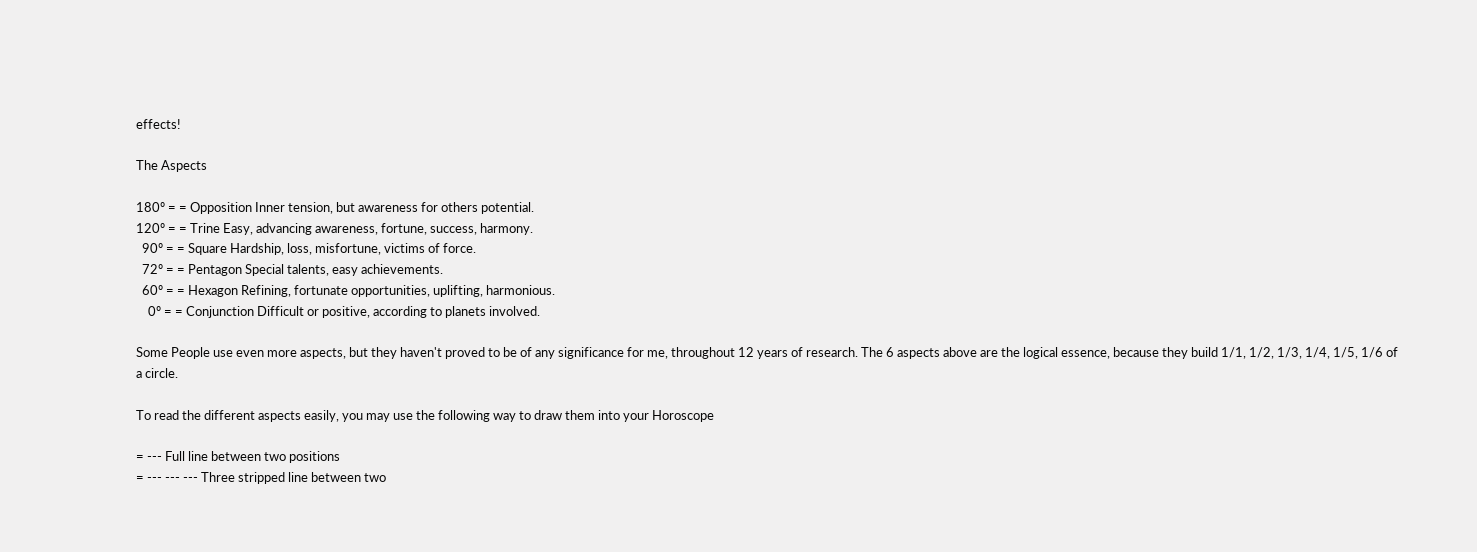effects!

The Aspects

180º = = Opposition Inner tension, but awareness for others potential.
120º = = Trine Easy, advancing awareness, fortune, success, harmony.
  90º = = Square Hardship, loss, misfortune, victims of force.
  72º = = Pentagon Special talents, easy achievements.
  60º = = Hexagon Refining, fortunate opportunities, uplifting, harmonious.
    0º = = Conjunction Difficult or positive, according to planets involved.

Some People use even more aspects, but they haven't proved to be of any significance for me, throughout 12 years of research. The 6 aspects above are the logical essence, because they build 1/1, 1/2, 1/3, 1/4, 1/5, 1/6 of a circle.

To read the different aspects easily, you may use the following way to draw them into your Horoscope

= --- Full line between two positions
= --- --- --- Three stripped line between two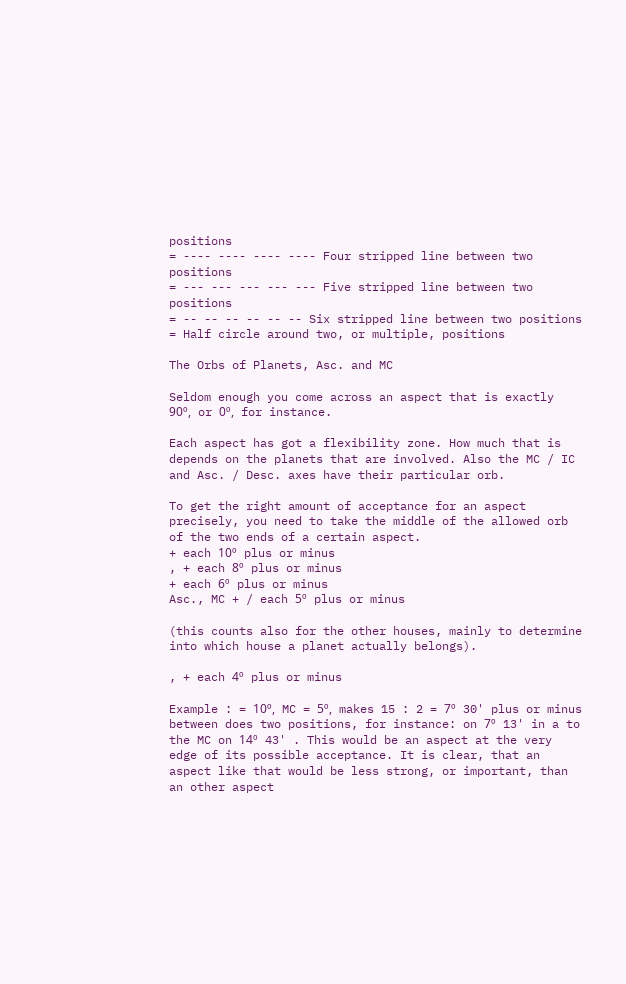positions
= ---- ---- ---- ---- Four stripped line between two positions
= --- --- --- --- --- Five stripped line between two positions
= -- -- -- -- -- -- Six stripped line between two positions
= Half circle around two, or multiple, positions

The Orbs of Planets, Asc. and MC

Seldom enough you come across an aspect that is exactly 90º, or 0º, for instance.

Each aspect has got a flexibility zone. How much that is depends on the planets that are involved. Also the MC / IC and Asc. / Desc. axes have their particular orb.

To get the right amount of acceptance for an aspect precisely, you need to take the middle of the allowed orb of the two ends of a certain aspect.
+ each 10º plus or minus
, + each 8º plus or minus
+ each 6º plus or minus
Asc., MC + / each 5º plus or minus

(this counts also for the other houses, mainly to determine into which house a planet actually belongs).

, + each 4º plus or minus

Example : = 10º, MC = 5º, makes 15 : 2 = 7º 30' plus or minus between does two positions, for instance: on 7º 13' in a to the MC on 14º 43' . This would be an aspect at the very edge of its possible acceptance. It is clear, that an aspect like that would be less strong, or important, than an other aspect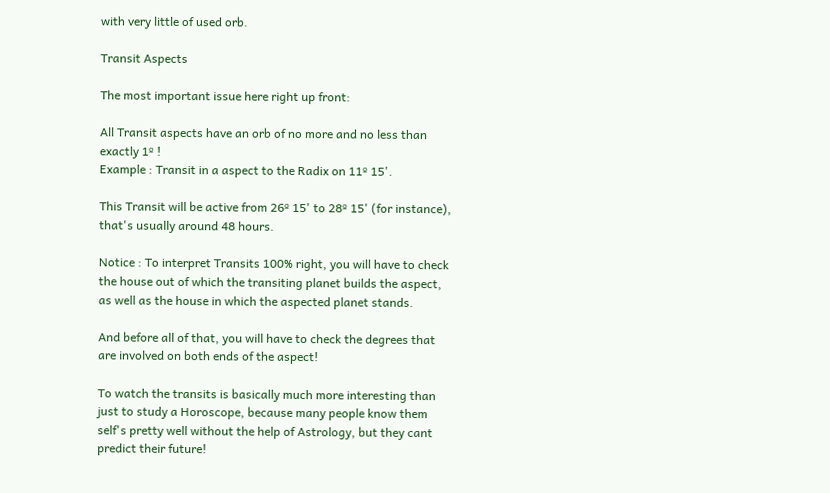with very little of used orb.

Transit Aspects

The most important issue here right up front:

All Transit aspects have an orb of no more and no less than exactly 1º !
Example : Transit in a aspect to the Radix on 11º 15'.

This Transit will be active from 26º 15' to 28º 15' (for instance), that's usually around 48 hours.

Notice : To interpret Transits 100% right, you will have to check the house out of which the transiting planet builds the aspect, as well as the house in which the aspected planet stands.

And before all of that, you will have to check the degrees that are involved on both ends of the aspect!

To watch the transits is basically much more interesting than just to study a Horoscope, because many people know them self's pretty well without the help of Astrology, but they cant predict their future!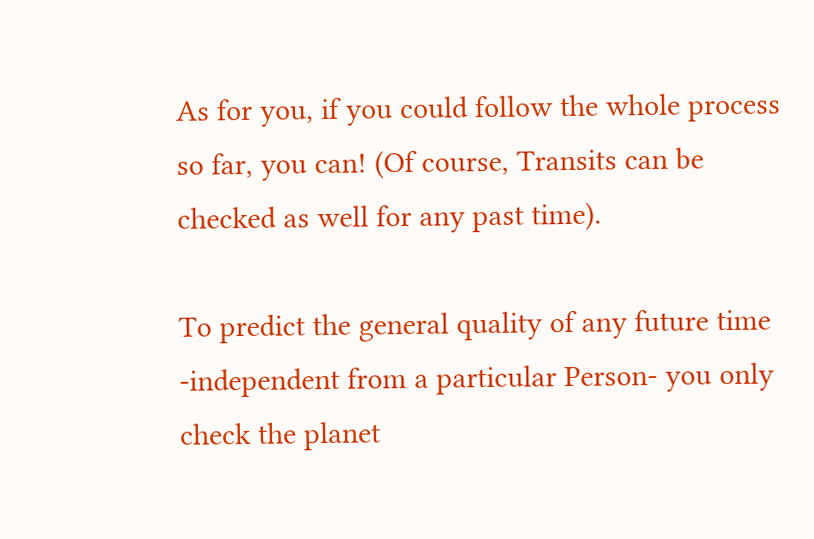As for you, if you could follow the whole process so far, you can! (Of course, Transits can be checked as well for any past time).

To predict the general quality of any future time -independent from a particular Person- you only check the planet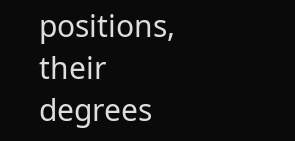positions, their degrees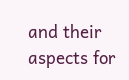and their aspects for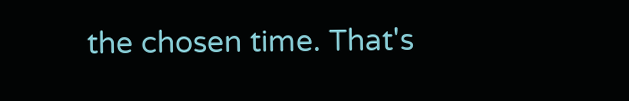the chosen time. That's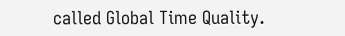called Global Time Quality.